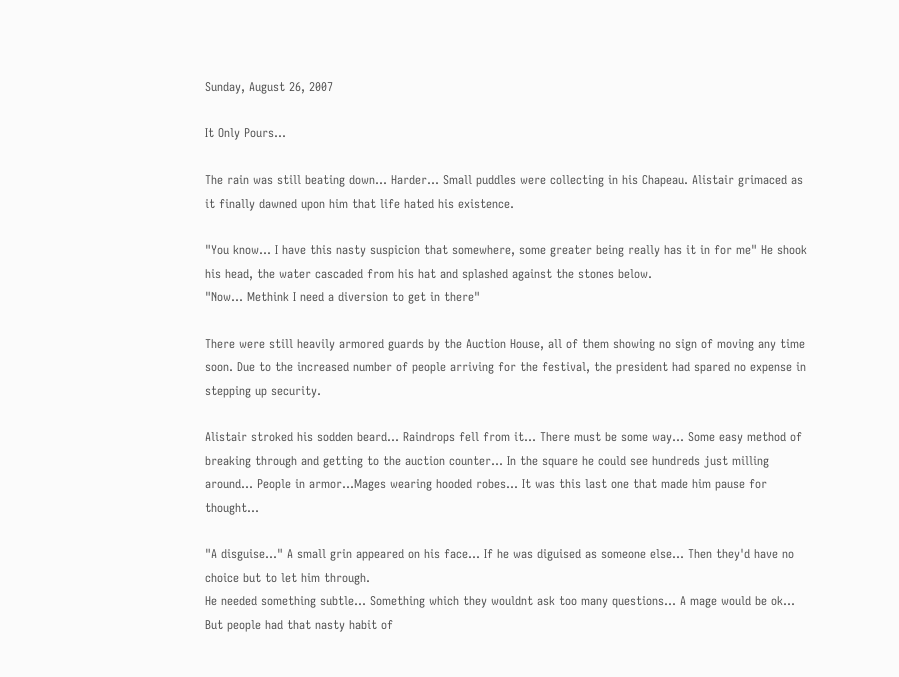Sunday, August 26, 2007

It Only Pours...

The rain was still beating down... Harder... Small puddles were collecting in his Chapeau. Alistair grimaced as it finally dawned upon him that life hated his existence.

"You know... I have this nasty suspicion that somewhere, some greater being really has it in for me" He shook his head, the water cascaded from his hat and splashed against the stones below.
"Now... Methink I need a diversion to get in there"

There were still heavily armored guards by the Auction House, all of them showing no sign of moving any time soon. Due to the increased number of people arriving for the festival, the president had spared no expense in stepping up security.

Alistair stroked his sodden beard... Raindrops fell from it... There must be some way... Some easy method of breaking through and getting to the auction counter... In the square he could see hundreds just milling around... People in armor...Mages wearing hooded robes... It was this last one that made him pause for thought...

"A disguise..." A small grin appeared on his face... If he was diguised as someone else... Then they'd have no choice but to let him through.
He needed something subtle... Something which they wouldnt ask too many questions... A mage would be ok... But people had that nasty habit of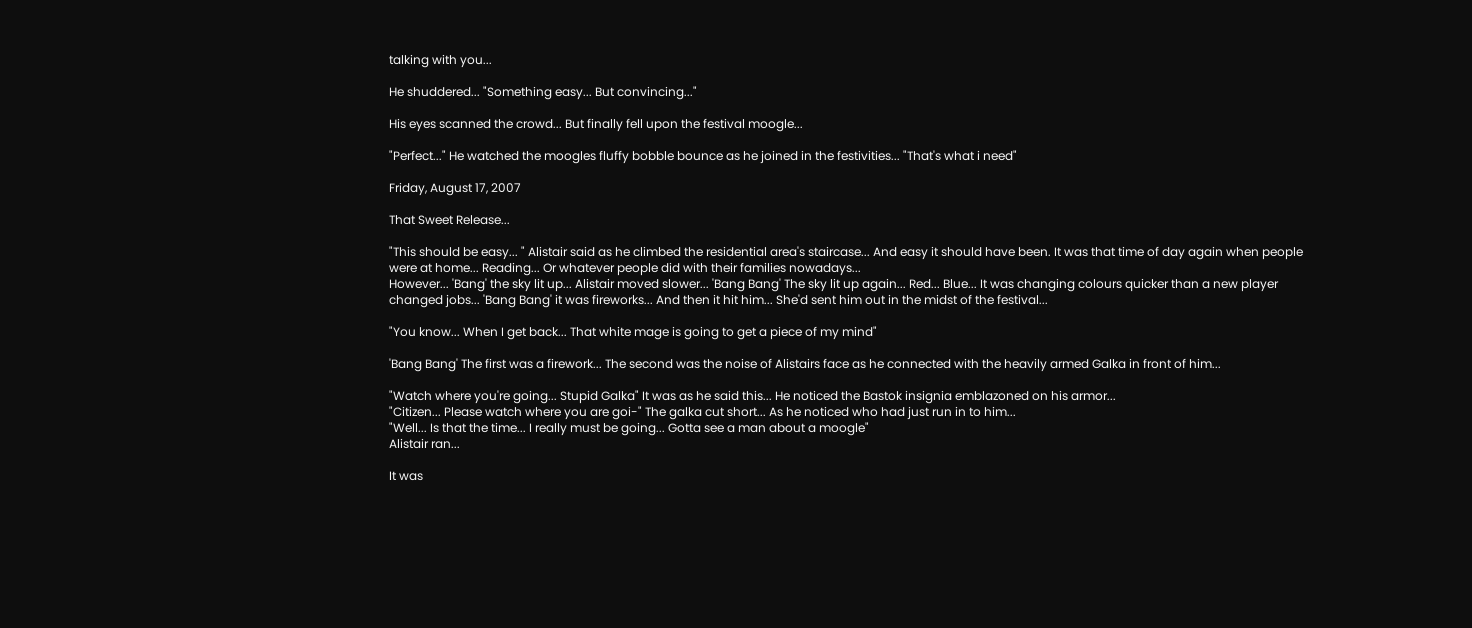talking with you...

He shuddered... "Something easy... But convincing..."

His eyes scanned the crowd... But finally fell upon the festival moogle...

"Perfect..." He watched the moogles fluffy bobble bounce as he joined in the festivities... "That's what i need"

Friday, August 17, 2007

That Sweet Release...

"This should be easy... " Alistair said as he climbed the residential area's staircase... And easy it should have been. It was that time of day again when people were at home... Reading... Or whatever people did with their families nowadays...
However... 'Bang' the sky lit up... Alistair moved slower... 'Bang Bang' The sky lit up again... Red... Blue... It was changing colours quicker than a new player changed jobs... 'Bang Bang' it was fireworks... And then it hit him... She'd sent him out in the midst of the festival...

"You know... When I get back... That white mage is going to get a piece of my mind"

'Bang Bang' The first was a firework... The second was the noise of Alistairs face as he connected with the heavily armed Galka in front of him...

"Watch where you're going... Stupid Galka" It was as he said this... He noticed the Bastok insignia emblazoned on his armor...
"Citizen... Please watch where you are goi-" The galka cut short... As he noticed who had just run in to him...
"Well... Is that the time... I really must be going... Gotta see a man about a moogle"
Alistair ran...

It was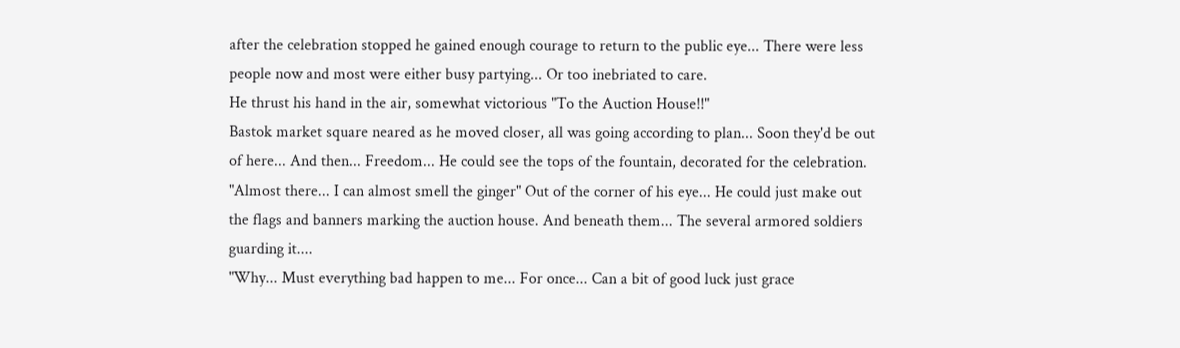after the celebration stopped he gained enough courage to return to the public eye... There were less people now and most were either busy partying... Or too inebriated to care.
He thrust his hand in the air, somewhat victorious "To the Auction House!!"
Bastok market square neared as he moved closer, all was going according to plan... Soon they'd be out of here... And then... Freedom... He could see the tops of the fountain, decorated for the celebration.
"Almost there... I can almost smell the ginger" Out of the corner of his eye... He could just make out the flags and banners marking the auction house. And beneath them... The several armored soldiers guarding it....
"Why... Must everything bad happen to me... For once... Can a bit of good luck just grace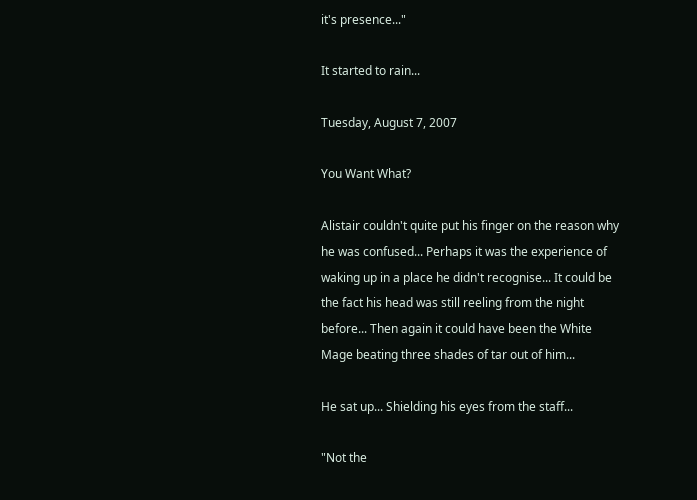it's presence..."

It started to rain...

Tuesday, August 7, 2007

You Want What?

Alistair couldn't quite put his finger on the reason why he was confused... Perhaps it was the experience of waking up in a place he didn't recognise... It could be the fact his head was still reeling from the night before... Then again it could have been the White Mage beating three shades of tar out of him...

He sat up... Shielding his eyes from the staff...

"Not the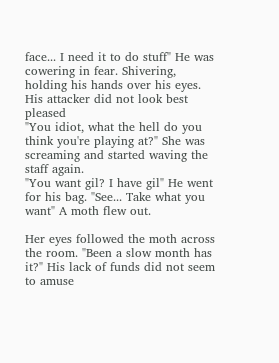face... I need it to do stuff" He was cowering in fear. Shivering, holding his hands over his eyes.
His attacker did not look best pleased
"You idiot, what the hell do you think you're playing at?" She was screaming and started waving the staff again.
"You want gil? I have gil" He went for his bag. "See... Take what you want" A moth flew out.

Her eyes followed the moth across the room. "Been a slow month has it?" His lack of funds did not seem to amuse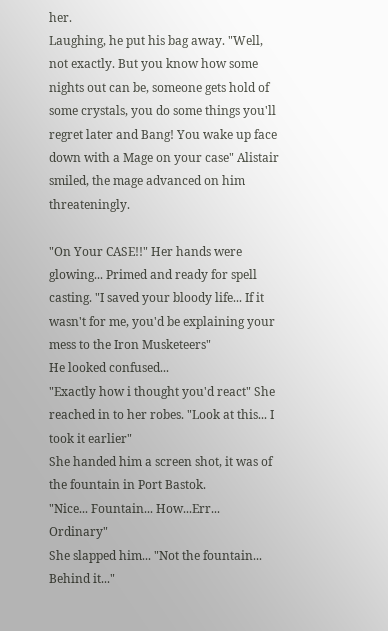her.
Laughing, he put his bag away. "Well, not exactly. But you know how some nights out can be, someone gets hold of some crystals, you do some things you'll regret later and Bang! You wake up face down with a Mage on your case" Alistair smiled, the mage advanced on him threateningly.

"On Your CASE!!" Her hands were glowing... Primed and ready for spell casting. "I saved your bloody life... If it wasn't for me, you'd be explaining your mess to the Iron Musketeers"
He looked confused...
"Exactly how i thought you'd react" She reached in to her robes. "Look at this... I took it earlier"
She handed him a screen shot, it was of the fountain in Port Bastok.
"Nice... Fountain... How...Err... Ordinary"
She slapped him... "Not the fountain... Behind it..."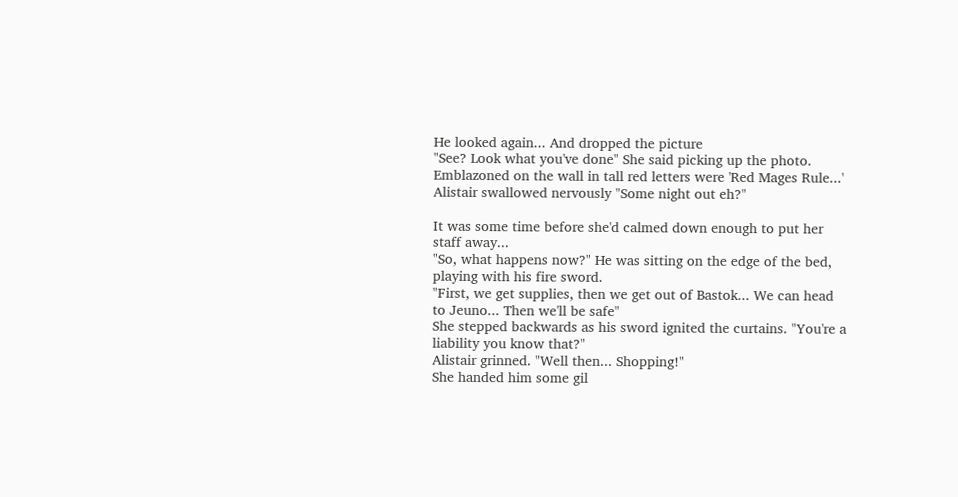He looked again... And dropped the picture
"See? Look what you've done" She said picking up the photo. Emblazoned on the wall in tall red letters were 'Red Mages Rule...'
Alistair swallowed nervously "Some night out eh?"

It was some time before she'd calmed down enough to put her staff away...
"So, what happens now?" He was sitting on the edge of the bed, playing with his fire sword.
"First, we get supplies, then we get out of Bastok... We can head to Jeuno... Then we'll be safe"
She stepped backwards as his sword ignited the curtains. "You're a liability you know that?"
Alistair grinned. "Well then... Shopping!"
She handed him some gil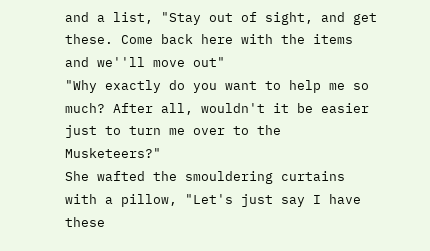and a list, "Stay out of sight, and get these. Come back here with the items and we''ll move out"
"Why exactly do you want to help me so much? After all, wouldn't it be easier just to turn me over to the Musketeers?"
She wafted the smouldering curtains with a pillow, "Let's just say I have these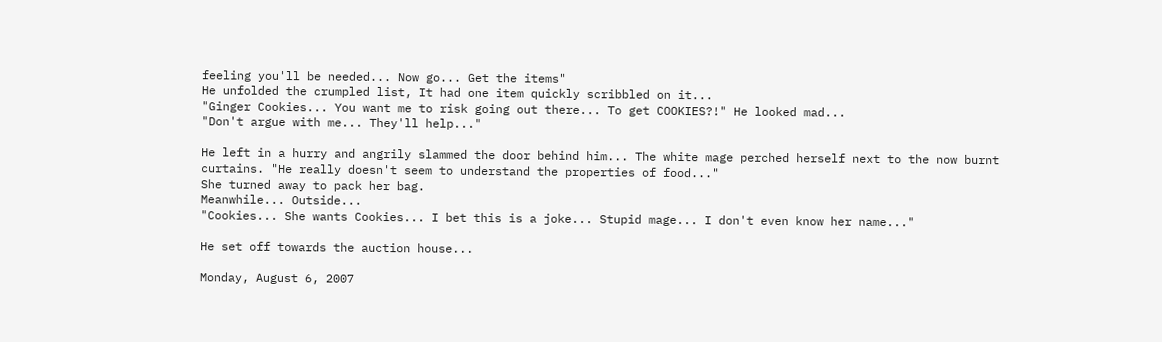feeling you'll be needed... Now go... Get the items"
He unfolded the crumpled list, It had one item quickly scribbled on it...
"Ginger Cookies... You want me to risk going out there... To get COOKIES?!" He looked mad...
"Don't argue with me... They'll help..."

He left in a hurry and angrily slammed the door behind him... The white mage perched herself next to the now burnt curtains. "He really doesn't seem to understand the properties of food..."
She turned away to pack her bag.
Meanwhile... Outside...
"Cookies... She wants Cookies... I bet this is a joke... Stupid mage... I don't even know her name..."

He set off towards the auction house...

Monday, August 6, 2007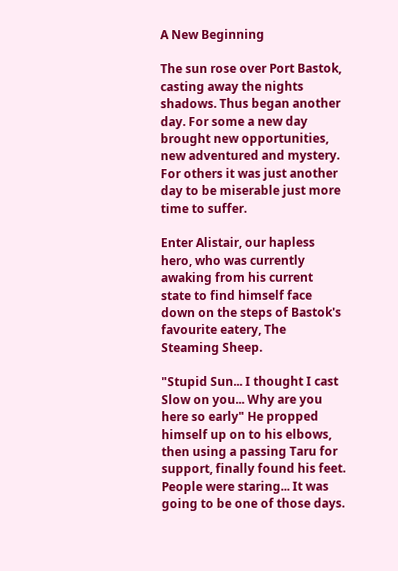A New Beginning

The sun rose over Port Bastok, casting away the nights shadows. Thus began another day. For some a new day brought new opportunities, new adventured and mystery. For others it was just another day to be miserable just more time to suffer.

Enter Alistair, our hapless hero, who was currently awaking from his current state to find himself face down on the steps of Bastok's favourite eatery, The Steaming Sheep.

"Stupid Sun... I thought I cast Slow on you... Why are you here so early" He propped himself up on to his elbows, then using a passing Taru for support, finally found his feet.
People were staring... It was going to be one of those days.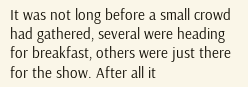It was not long before a small crowd had gathered, several were heading for breakfast, others were just there for the show. After all it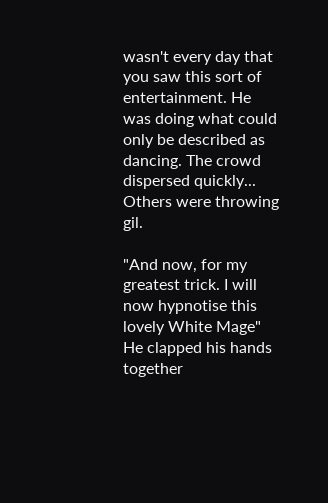wasn't every day that you saw this sort of entertainment. He was doing what could only be described as dancing. The crowd dispersed quickly... Others were throwing gil.

"And now, for my greatest trick. I will now hypnotise this lovely White Mage" He clapped his hands together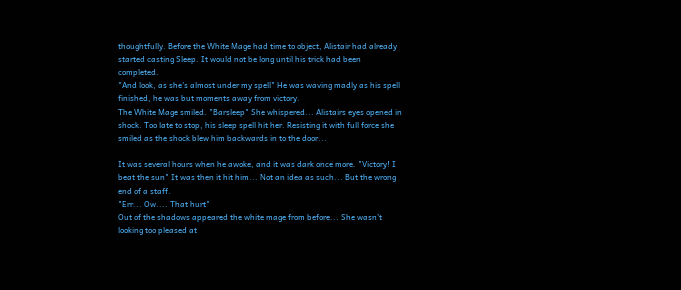thoughtfully. Before the White Mage had time to object, Alistair had already started casting Sleep. It would not be long until his trick had been completed.
"And look, as she's almost under my spell" He was waving madly as his spell finished, he was but moments away from victory.
The White Mage smiled. "Barsleep" She whispered... Alistairs eyes opened in shock. Too late to stop, his sleep spell hit her. Resisting it with full force she smiled as the shock blew him backwards in to the door...

It was several hours when he awoke, and it was dark once more. "Victory! I beat the sun" It was then it hit him... Not an idea as such... But the wrong end of a staff.
"Err... Ow.... That hurt"
Out of the shadows appeared the white mage from before... She wasn't looking too pleased at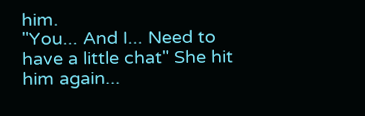him.
"You... And I... Need to have a little chat" She hit him again...